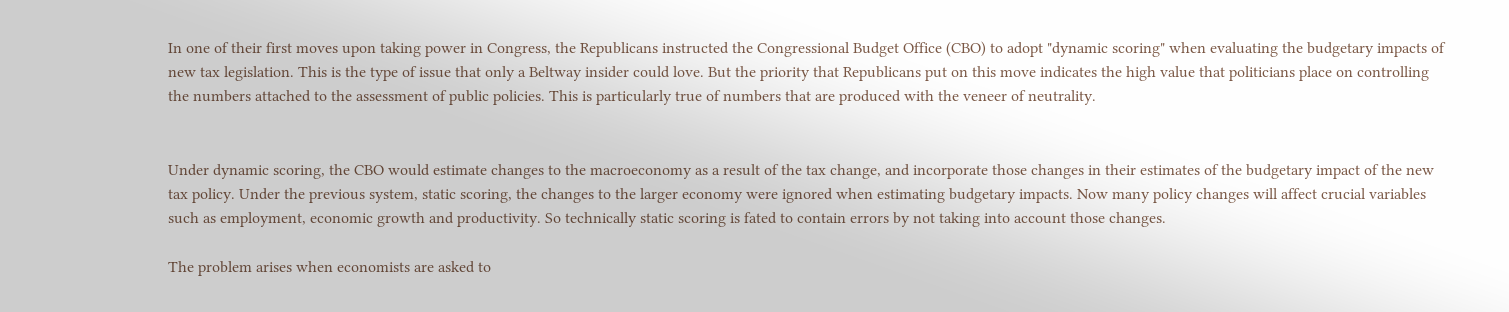In one of their first moves upon taking power in Congress, the Republicans instructed the Congressional Budget Office (CBO) to adopt "dynamic scoring" when evaluating the budgetary impacts of new tax legislation. This is the type of issue that only a Beltway insider could love. But the priority that Republicans put on this move indicates the high value that politicians place on controlling the numbers attached to the assessment of public policies. This is particularly true of numbers that are produced with the veneer of neutrality.


Under dynamic scoring, the CBO would estimate changes to the macroeconomy as a result of the tax change, and incorporate those changes in their estimates of the budgetary impact of the new tax policy. Under the previous system, static scoring, the changes to the larger economy were ignored when estimating budgetary impacts. Now many policy changes will affect crucial variables such as employment, economic growth and productivity. So technically static scoring is fated to contain errors by not taking into account those changes.

The problem arises when economists are asked to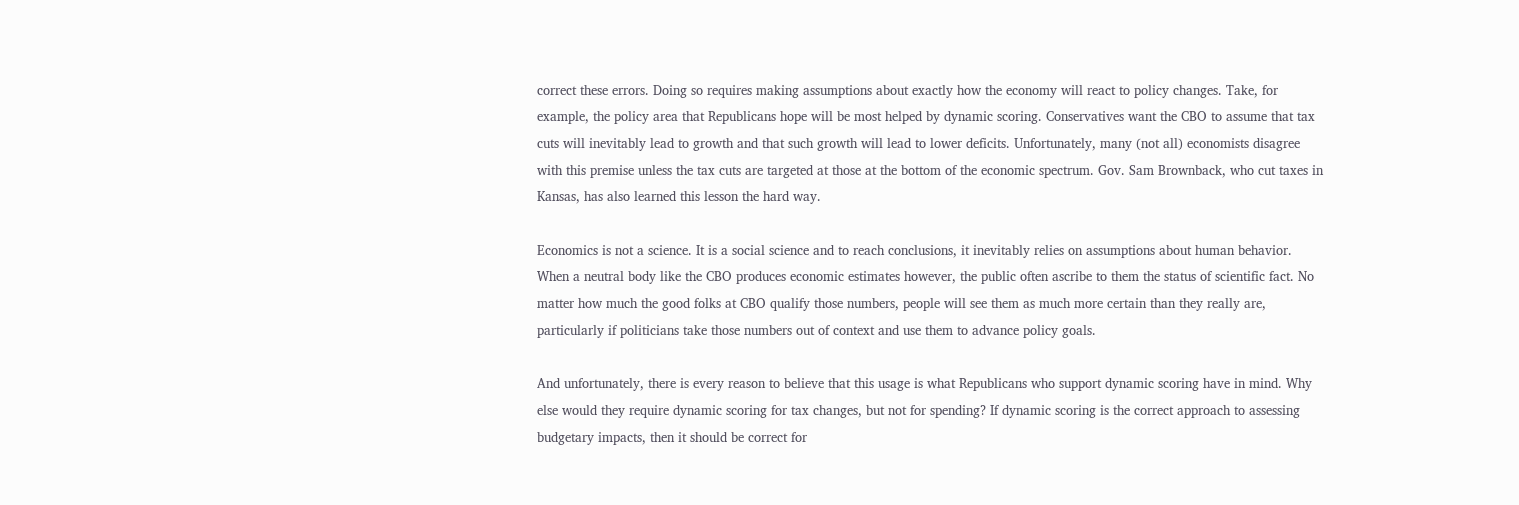correct these errors. Doing so requires making assumptions about exactly how the economy will react to policy changes. Take, for example, the policy area that Republicans hope will be most helped by dynamic scoring. Conservatives want the CBO to assume that tax cuts will inevitably lead to growth and that such growth will lead to lower deficits. Unfortunately, many (not all) economists disagree with this premise unless the tax cuts are targeted at those at the bottom of the economic spectrum. Gov. Sam Brownback, who cut taxes in Kansas, has also learned this lesson the hard way.

Economics is not a science. It is a social science and to reach conclusions, it inevitably relies on assumptions about human behavior. When a neutral body like the CBO produces economic estimates however, the public often ascribe to them the status of scientific fact. No matter how much the good folks at CBO qualify those numbers, people will see them as much more certain than they really are, particularly if politicians take those numbers out of context and use them to advance policy goals.

And unfortunately, there is every reason to believe that this usage is what Republicans who support dynamic scoring have in mind. Why else would they require dynamic scoring for tax changes, but not for spending? If dynamic scoring is the correct approach to assessing budgetary impacts, then it should be correct for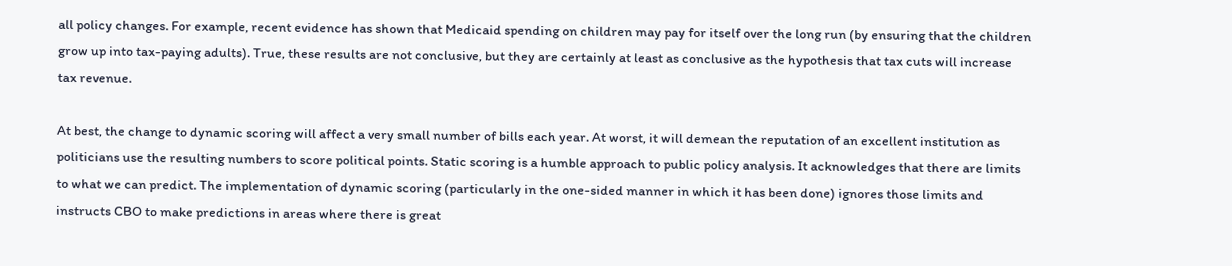all policy changes. For example, recent evidence has shown that Medicaid spending on children may pay for itself over the long run (by ensuring that the children grow up into tax-paying adults). True, these results are not conclusive, but they are certainly at least as conclusive as the hypothesis that tax cuts will increase tax revenue.

At best, the change to dynamic scoring will affect a very small number of bills each year. At worst, it will demean the reputation of an excellent institution as politicians use the resulting numbers to score political points. Static scoring is a humble approach to public policy analysis. It acknowledges that there are limits to what we can predict. The implementation of dynamic scoring (particularly in the one-sided manner in which it has been done) ignores those limits and instructs CBO to make predictions in areas where there is great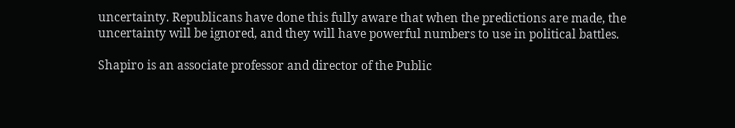uncertainty. Republicans have done this fully aware that when the predictions are made, the uncertainty will be ignored, and they will have powerful numbers to use in political battles.

Shapiro is an associate professor and director of the Public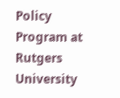Policy Program at Rutgers University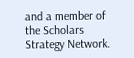and a member of the Scholars Strategy Network.